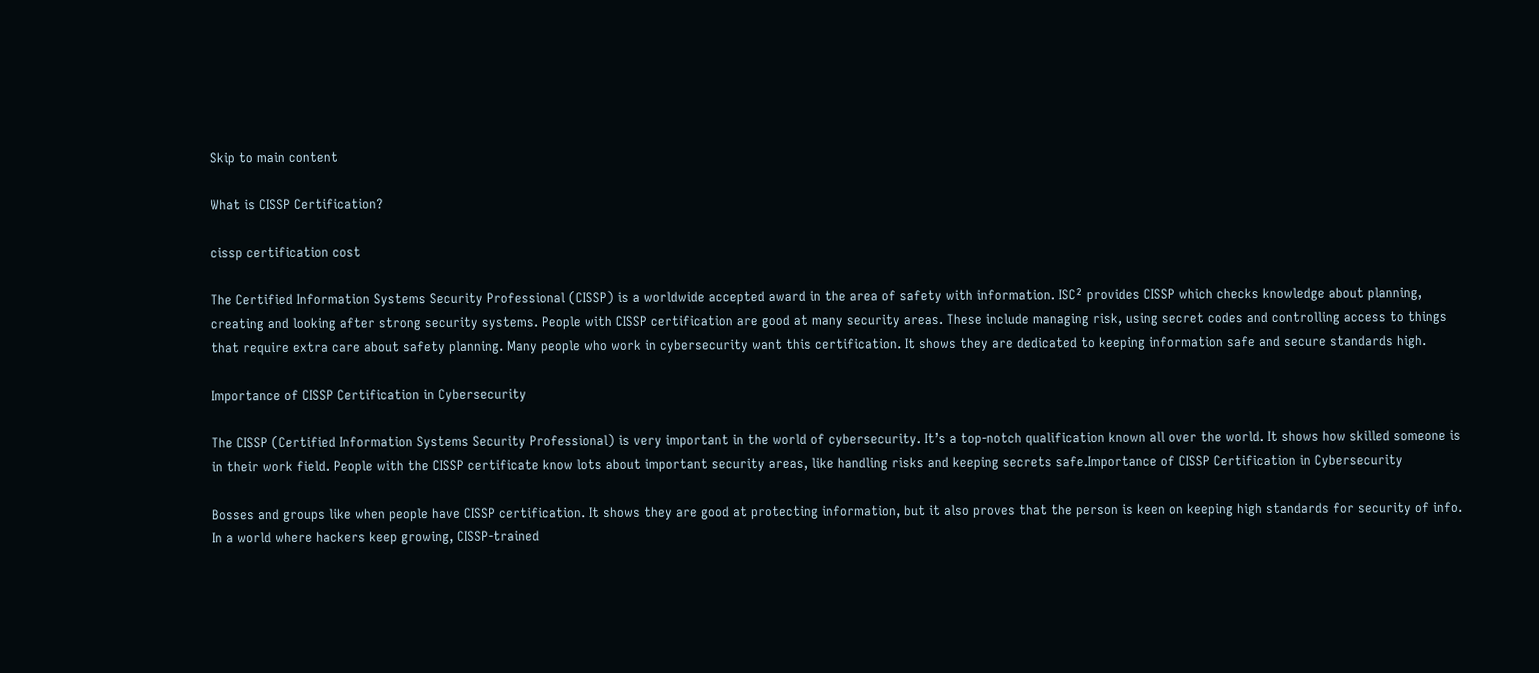Skip to main content

What is CISSP Certification?

cissp certification cost

The Certified Information Systems Security Professional (CISSP) is a worldwide accepted award in the area of safety with information. ISC² provides CISSP which checks knowledge about planning, creating and looking after strong security systems. People with CISSP certification are good at many security areas. These include managing risk, using secret codes and controlling access to things that require extra care about safety planning. Many people who work in cybersecurity want this certification. It shows they are dedicated to keeping information safe and secure standards high.

Importance of CISSP Certification in Cybersecurity

The CISSP (Certified Information Systems Security Professional) is very important in the world of cybersecurity. It’s a top-notch qualification known all over the world. It shows how skilled someone is in their work field. People with the CISSP certificate know lots about important security areas, like handling risks and keeping secrets safe.Importance of CISSP Certification in Cybersecurity

Bosses and groups like when people have CISSP certification. It shows they are good at protecting information, but it also proves that the person is keen on keeping high standards for security of info. In a world where hackers keep growing, CISSP-trained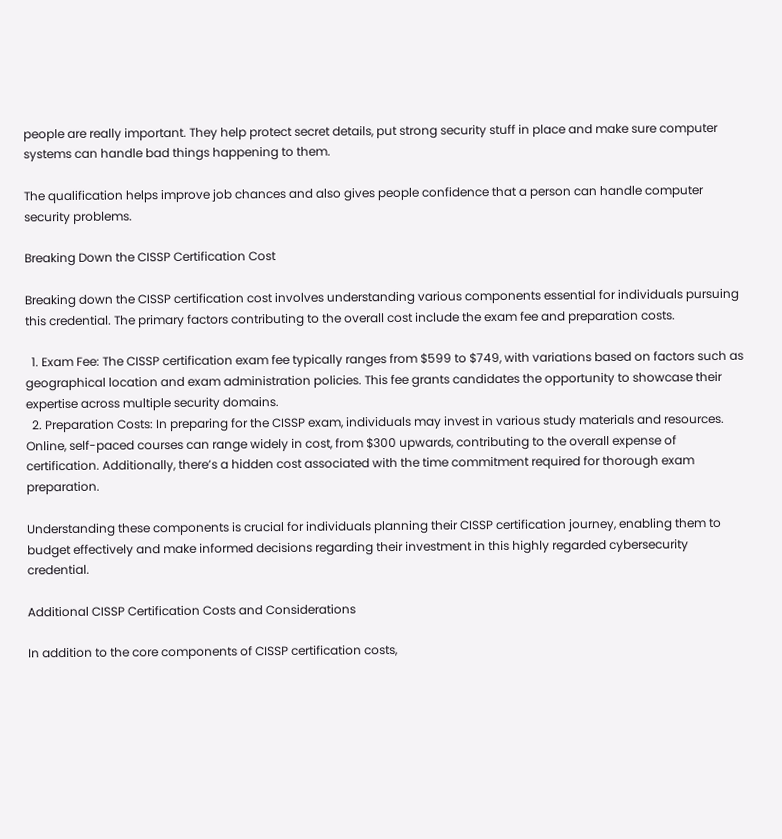people are really important. They help protect secret details, put strong security stuff in place and make sure computer systems can handle bad things happening to them.

The qualification helps improve job chances and also gives people confidence that a person can handle computer security problems.

Breaking Down the CISSP Certification Cost

Breaking down the CISSP certification cost involves understanding various components essential for individuals pursuing this credential. The primary factors contributing to the overall cost include the exam fee and preparation costs.

  1. Exam Fee: The CISSP certification exam fee typically ranges from $599 to $749, with variations based on factors such as geographical location and exam administration policies. This fee grants candidates the opportunity to showcase their expertise across multiple security domains.
  2. Preparation Costs: In preparing for the CISSP exam, individuals may invest in various study materials and resources. Online, self-paced courses can range widely in cost, from $300 upwards, contributing to the overall expense of certification. Additionally, there’s a hidden cost associated with the time commitment required for thorough exam preparation.

Understanding these components is crucial for individuals planning their CISSP certification journey, enabling them to budget effectively and make informed decisions regarding their investment in this highly regarded cybersecurity credential.

Additional CISSP Certification Costs and Considerations

In addition to the core components of CISSP certification costs,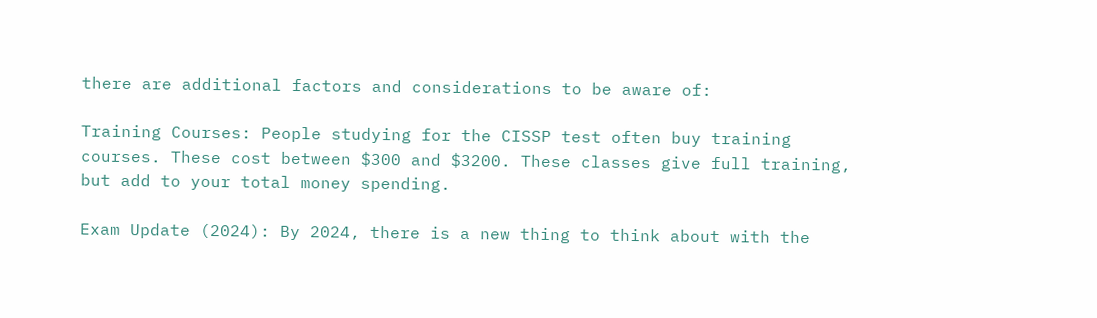there are additional factors and considerations to be aware of:

Training Courses: People studying for the CISSP test often buy training courses. These cost between $300 and $3200. These classes give full training, but add to your total money spending.

Exam Update (2024): By 2024, there is a new thing to think about with the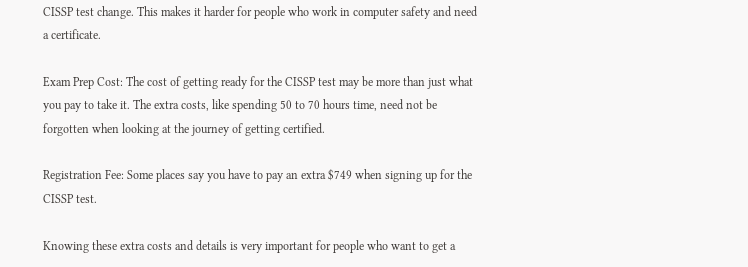CISSP test change. This makes it harder for people who work in computer safety and need a certificate.

Exam Prep Cost: The cost of getting ready for the CISSP test may be more than just what you pay to take it. The extra costs, like spending 50 to 70 hours time, need not be forgotten when looking at the journey of getting certified.

Registration Fee: Some places say you have to pay an extra $749 when signing up for the CISSP test.

Knowing these extra costs and details is very important for people who want to get a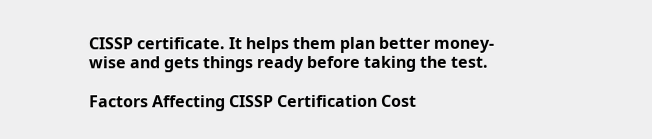CISSP certificate. It helps them plan better money-wise and gets things ready before taking the test.

Factors Affecting CISSP Certification Cost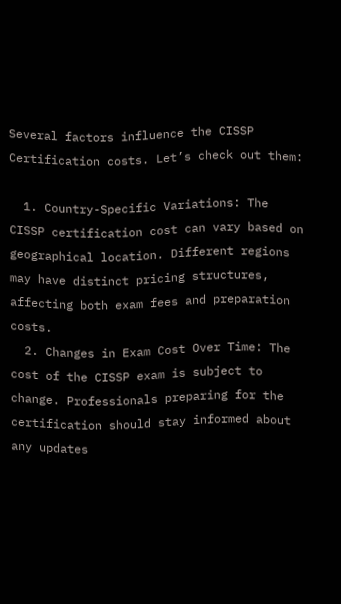Several factors influence the CISSP Certification costs. Let’s check out them:

  1. Country-Specific Variations: The CISSP certification cost can vary based on geographical location. Different regions may have distinct pricing structures, affecting both exam fees and preparation costs.
  2. Changes in Exam Cost Over Time: The cost of the CISSP exam is subject to change. Professionals preparing for the certification should stay informed about any updates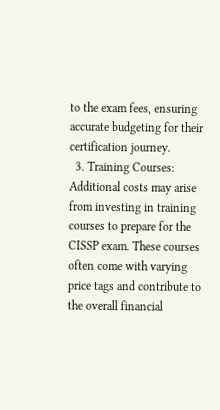to the exam fees, ensuring accurate budgeting for their certification journey.
  3. Training Courses: Additional costs may arise from investing in training courses to prepare for the CISSP exam. These courses often come with varying price tags and contribute to the overall financial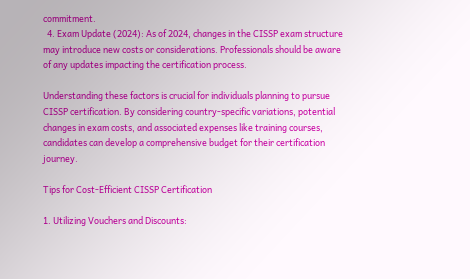commitment.
  4. Exam Update (2024): As of 2024, changes in the CISSP exam structure may introduce new costs or considerations. Professionals should be aware of any updates impacting the certification process.

Understanding these factors is crucial for individuals planning to pursue CISSP certification. By considering country-specific variations, potential changes in exam costs, and associated expenses like training courses, candidates can develop a comprehensive budget for their certification journey.

Tips for Cost-Efficient CISSP Certification

1. Utilizing Vouchers and Discounts: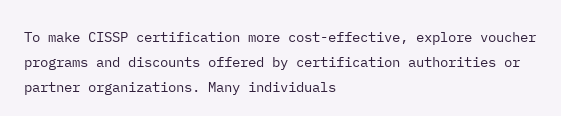To make CISSP certification more cost-effective, explore voucher programs and discounts offered by certification authorities or partner organizations. Many individuals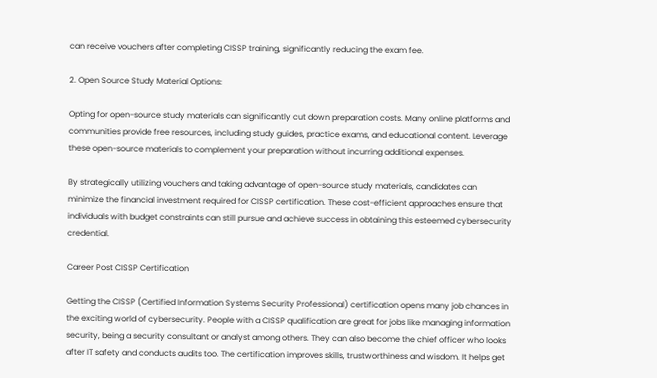can receive vouchers after completing CISSP training, significantly reducing the exam fee.

2. Open Source Study Material Options:

Opting for open-source study materials can significantly cut down preparation costs. Many online platforms and communities provide free resources, including study guides, practice exams, and educational content. Leverage these open-source materials to complement your preparation without incurring additional expenses.

By strategically utilizing vouchers and taking advantage of open-source study materials, candidates can minimize the financial investment required for CISSP certification. These cost-efficient approaches ensure that individuals with budget constraints can still pursue and achieve success in obtaining this esteemed cybersecurity credential.

Career Post CISSP Certification

Getting the CISSP (Certified Information Systems Security Professional) certification opens many job chances in the exciting world of cybersecurity. People with a CISSP qualification are great for jobs like managing information security, being a security consultant or analyst among others. They can also become the chief officer who looks after IT safety and conducts audits too. The certification improves skills, trustworthiness and wisdom. It helps get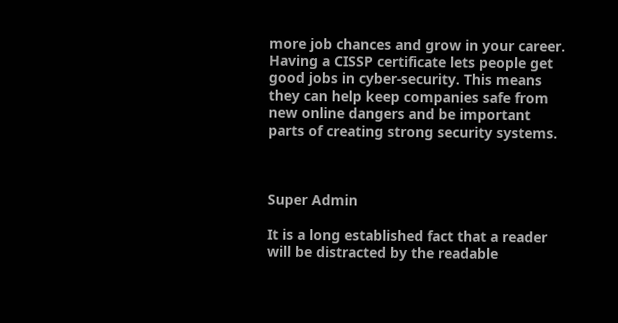more job chances and grow in your career. Having a CISSP certificate lets people get good jobs in cyber-security. This means they can help keep companies safe from new online dangers and be important parts of creating strong security systems.



Super Admin

It is a long established fact that a reader will be distracted by the readable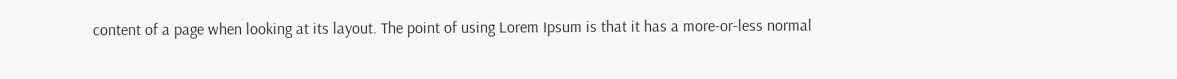content of a page when looking at its layout. The point of using Lorem Ipsum is that it has a more-or-less normal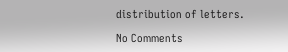distribution of letters.

No Comments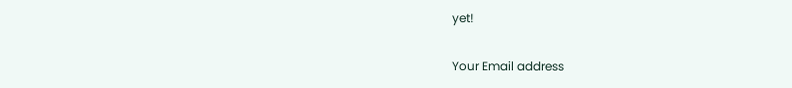yet!

Your Email address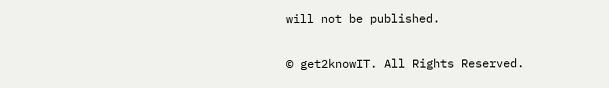will not be published.

© get2knowIT. All Rights Reserved.